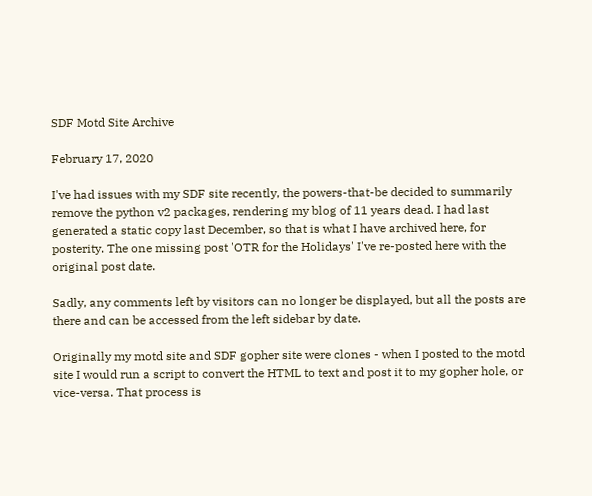SDF Motd Site Archive

February 17, 2020

I've had issues with my SDF site recently, the powers-that-be decided to summarily remove the python v2 packages, rendering my blog of 11 years dead. I had last generated a static copy last December, so that is what I have archived here, for posterity. The one missing post 'OTR for the Holidays' I've re-posted here with the original post date.

Sadly, any comments left by visitors can no longer be displayed, but all the posts are there and can be accessed from the left sidebar by date.

Originally my motd site and SDF gopher site were clones - when I posted to the motd site I would run a script to convert the HTML to text and post it to my gopher hole, or vice-versa. That process is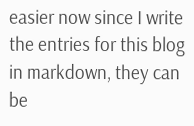easier now since I write the entries for this blog in markdown, they can be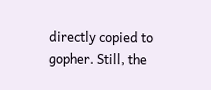directly copied to gopher. Still, the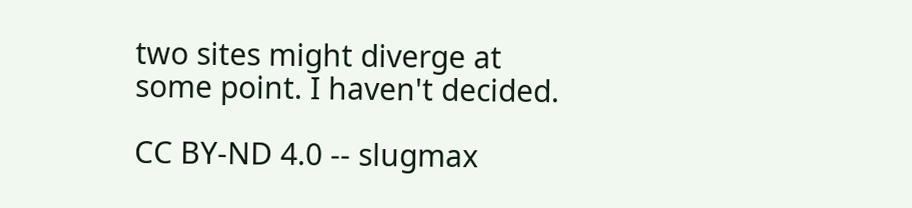two sites might diverge at some point. I haven't decided.

CC BY-ND 4.0 -- slugmax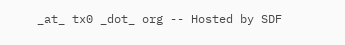_at_ tx0 _dot_ org -- Hosted by SDF